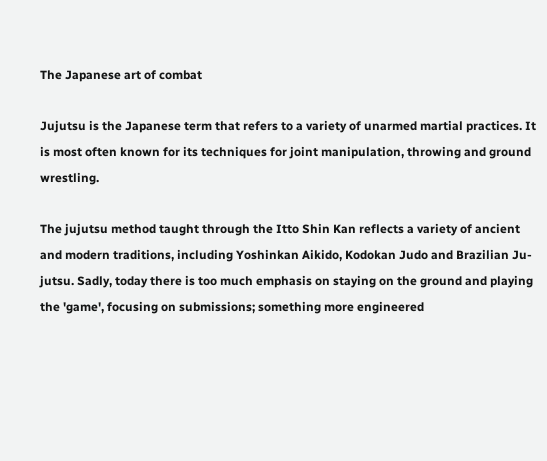The Japanese art of combat

Jujutsu is the Japanese term that refers to a variety of unarmed martial practices. It is most often known for its techniques for joint manipulation, throwing and ground wrestling.

The jujutsu method taught through the Itto Shin Kan reflects a variety of ancient and modern traditions, including Yoshinkan Aikido, Kodokan Judo and Brazilian Ju-jutsu. Sadly, today there is too much emphasis on staying on the ground and playing the 'game', focusing on submissions; something more engineered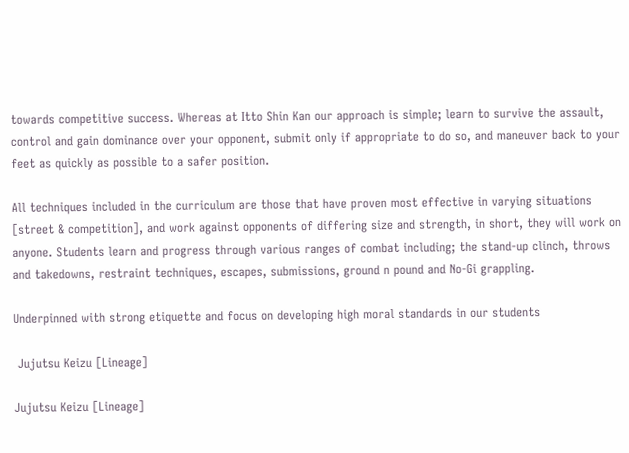towards competitive success. Whereas at Itto Shin Kan our approach is simple; learn to survive the assault, control and gain dominance over your opponent, submit only if appropriate to do so, and maneuver back to your feet as quickly as possible to a safer position.

All techniques included in the curriculum are those that have proven most effective in varying situations [street & competition], and work against opponents of differing size and strength, in short, they will work on anyone. Students learn and progress through various ranges of combat including; the stand-up clinch, throws and takedowns, restraint techniques, escapes, submissions, ground n pound and No-Gi grappling.

Underpinned with strong etiquette and focus on developing high moral standards in our students

 Jujutsu Keizu [Lineage]

Jujutsu Keizu [Lineage]